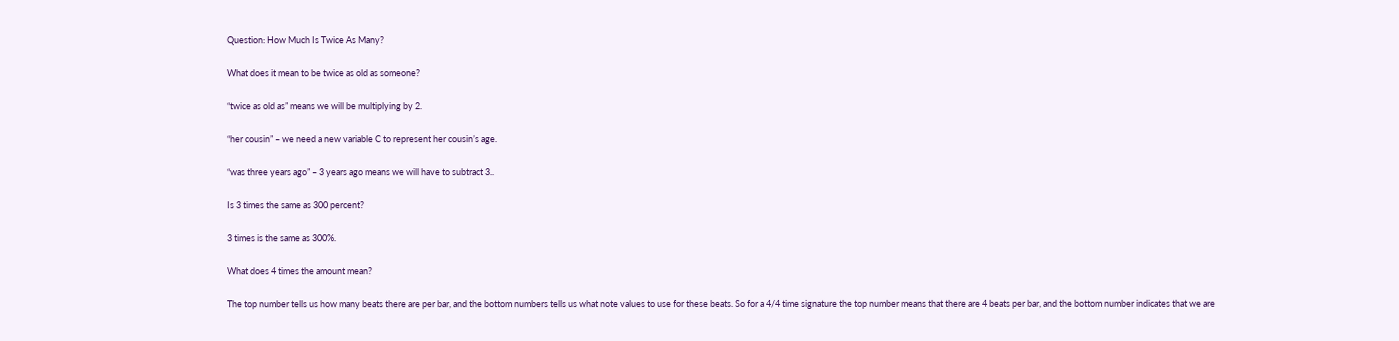Question: How Much Is Twice As Many?

What does it mean to be twice as old as someone?

“twice as old as” means we will be multiplying by 2.

“her cousin” – we need a new variable C to represent her cousin’s age.

“was three years ago” – 3 years ago means we will have to subtract 3..

Is 3 times the same as 300 percent?

3 times is the same as 300%.

What does 4 times the amount mean?

The top number tells us how many beats there are per bar, and the bottom numbers tells us what note values to use for these beats. So for a 4/4 time signature the top number means that there are 4 beats per bar, and the bottom number indicates that we are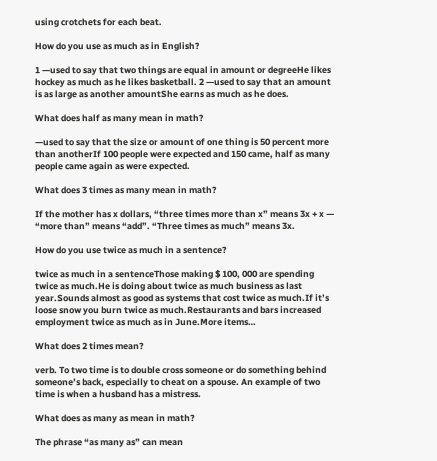using crotchets for each beat.

How do you use as much as in English?

1 —used to say that two things are equal in amount or degreeHe likes hockey as much as he likes basketball. 2 —used to say that an amount is as large as another amountShe earns as much as he does.

What does half as many mean in math?

—used to say that the size or amount of one thing is 50 percent more than anotherIf 100 people were expected and 150 came, half as many people came again as were expected.

What does 3 times as many mean in math?

If the mother has x dollars, “three times more than x” means 3x + x — “more than” means “add”. “Three times as much” means 3x.

How do you use twice as much in a sentence?

twice as much in a sentenceThose making $ 100, 000 are spending twice as much.He is doing about twice as much business as last year.Sounds almost as good as systems that cost twice as much.If it’s loose snow you burn twice as much.Restaurants and bars increased employment twice as much as in June.More items…

What does 2 times mean?

verb. To two time is to double cross someone or do something behind someone’s back, especially to cheat on a spouse. An example of two time is when a husband has a mistress.

What does as many as mean in math?

The phrase “as many as” can mean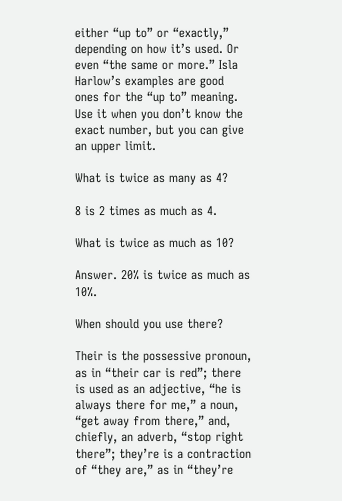either “up to” or “exactly,” depending on how it’s used. Or even “the same or more.” Isla Harlow’s examples are good ones for the “up to” meaning. Use it when you don’t know the exact number, but you can give an upper limit.

What is twice as many as 4?

8 is 2 times as much as 4.

What is twice as much as 10?

Answer. 20% is twice as much as 10%.

When should you use there?

Their is the possessive pronoun, as in “their car is red”; there is used as an adjective, “he is always there for me,” a noun, “get away from there,” and, chiefly, an adverb, “stop right there”; they’re is a contraction of “they are,” as in “they’re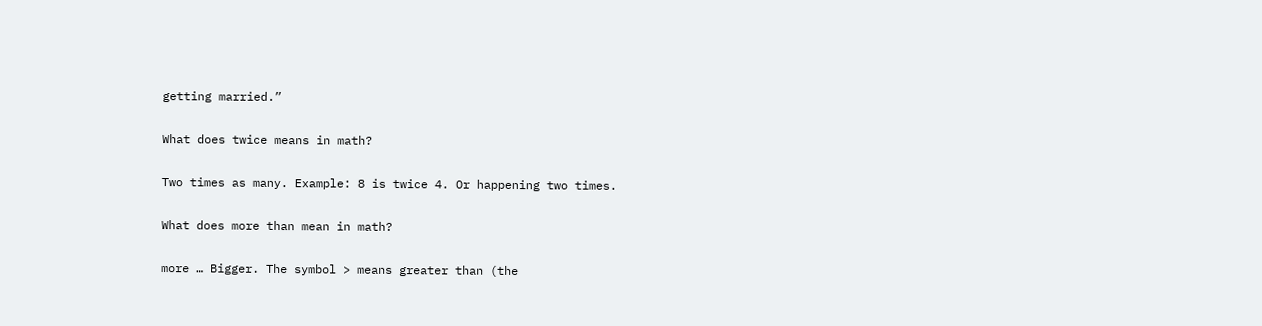getting married.”

What does twice means in math?

Two times as many. Example: 8 is twice 4. Or happening two times.

What does more than mean in math?

more … Bigger. The symbol > means greater than (the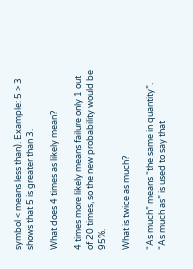symbol < means less than). Example: 5 > 3 shows that 5 is greater than 3.

What does 4 times as likely mean?

4 times more likely means failure only 1 out of 20 times, so the new probability would be 95%.

What is twice as much?

“As much” means “the same in quantity”. “As much as” is used to say that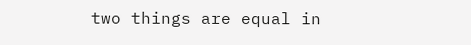two things are equal in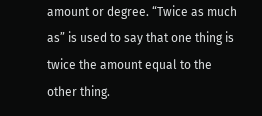amount or degree. “Twice as much as” is used to say that one thing is twice the amount equal to the other thing.